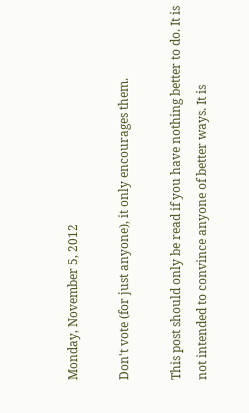Monday, November 5, 2012

Don't vote (for just anyone), it only encourages them.

This post should only be read if you have nothing better to do. It is not intended to convince anyone of better ways. It is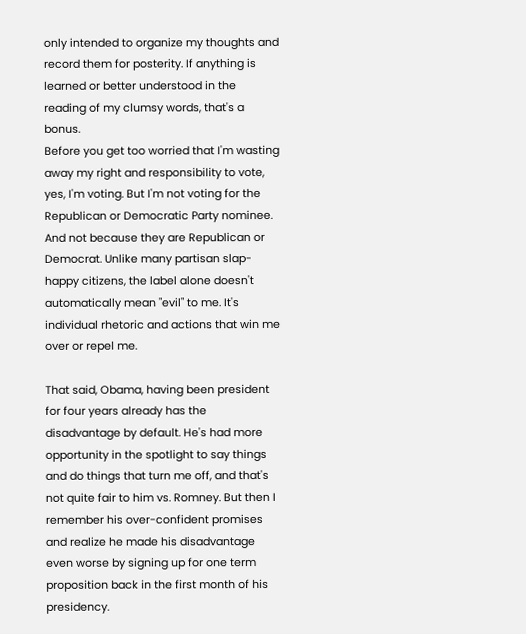only intended to organize my thoughts and record them for posterity. If anything is learned or better understood in the reading of my clumsy words, that's a bonus.
Before you get too worried that I'm wasting away my right and responsibility to vote, yes, I'm voting. But I'm not voting for the Republican or Democratic Party nominee. And not because they are Republican or Democrat. Unlike many partisan slap-happy citizens, the label alone doesn't automatically mean "evil" to me. It's individual rhetoric and actions that win me over or repel me.

That said, Obama, having been president for four years already has the disadvantage by default. He's had more opportunity in the spotlight to say things and do things that turn me off, and that's not quite fair to him vs. Romney. But then I remember his over-confident promises and realize he made his disadvantage even worse by signing up for one term proposition back in the first month of his presidency.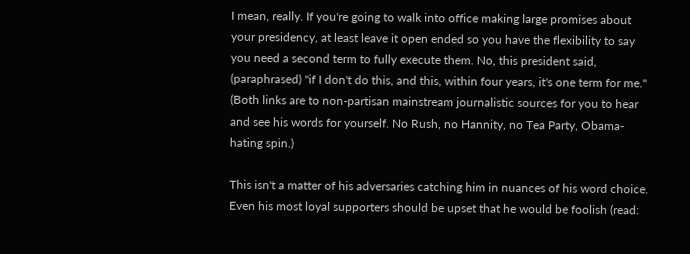I mean, really. If you're going to walk into office making large promises about your presidency, at least leave it open ended so you have the flexibility to say you need a second term to fully execute them. No, this president said, (paraphrased) "if I don't do this, and this, within four years, it's one term for me." (Both links are to non-partisan mainstream journalistic sources for you to hear and see his words for yourself. No Rush, no Hannity, no Tea Party, Obama-hating spin.)

This isn't a matter of his adversaries catching him in nuances of his word choice. Even his most loyal supporters should be upset that he would be foolish (read: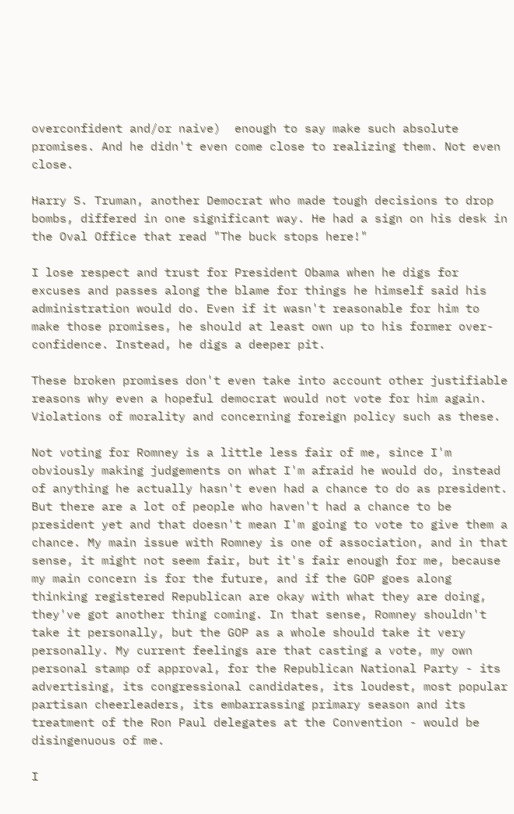overconfident and/or naive)  enough to say make such absolute promises. And he didn't even come close to realizing them. Not even close.

Harry S. Truman, another Democrat who made tough decisions to drop bombs, differed in one significant way. He had a sign on his desk in the Oval Office that read "The buck stops here!"

I lose respect and trust for President Obama when he digs for excuses and passes along the blame for things he himself said his administration would do. Even if it wasn't reasonable for him to make those promises, he should at least own up to his former over-confidence. Instead, he digs a deeper pit.

These broken promises don't even take into account other justifiable reasons why even a hopeful democrat would not vote for him again. Violations of morality and concerning foreign policy such as these.

Not voting for Romney is a little less fair of me, since I'm obviously making judgements on what I'm afraid he would do, instead of anything he actually hasn't even had a chance to do as president. But there are a lot of people who haven't had a chance to be president yet and that doesn't mean I'm going to vote to give them a chance. My main issue with Romney is one of association, and in that sense, it might not seem fair, but it's fair enough for me, because my main concern is for the future, and if the GOP goes along thinking registered Republican are okay with what they are doing, they've got another thing coming. In that sense, Romney shouldn't take it personally, but the GOP as a whole should take it very personally. My current feelings are that casting a vote, my own personal stamp of approval, for the Republican National Party - its advertising, its congressional candidates, its loudest, most popular partisan cheerleaders, its embarrassing primary season and its treatment of the Ron Paul delegates at the Convention - would be disingenuous of me.

I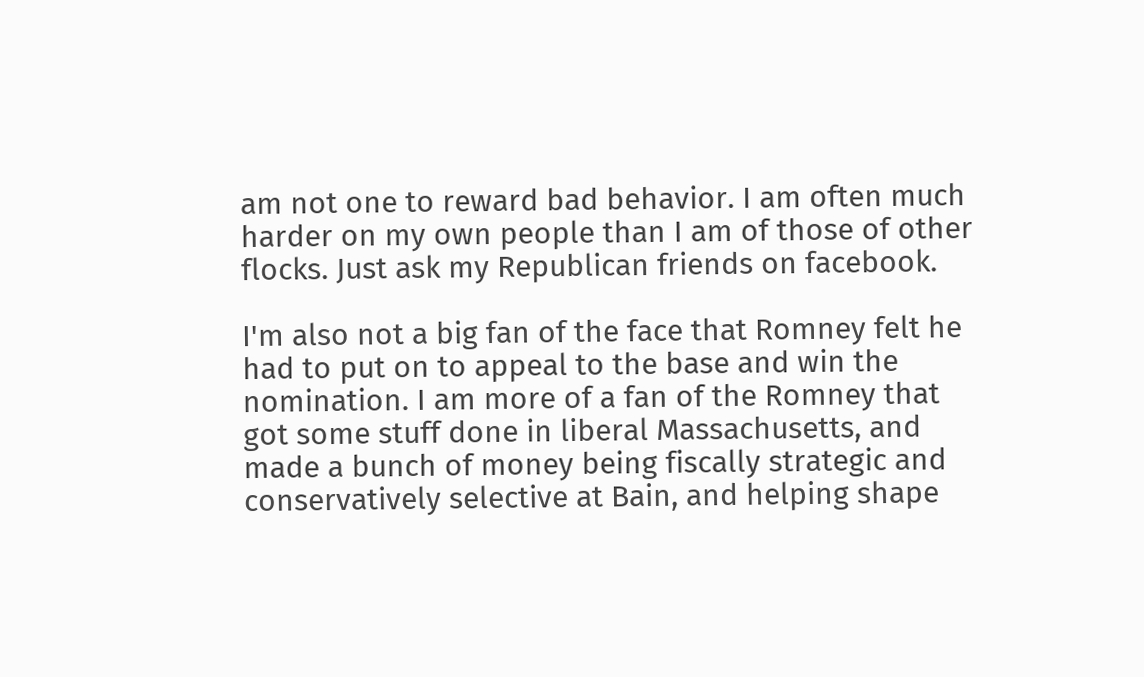am not one to reward bad behavior. I am often much harder on my own people than I am of those of other flocks. Just ask my Republican friends on facebook.

I'm also not a big fan of the face that Romney felt he had to put on to appeal to the base and win the nomination. I am more of a fan of the Romney that got some stuff done in liberal Massachusetts, and made a bunch of money being fiscally strategic and conservatively selective at Bain, and helping shape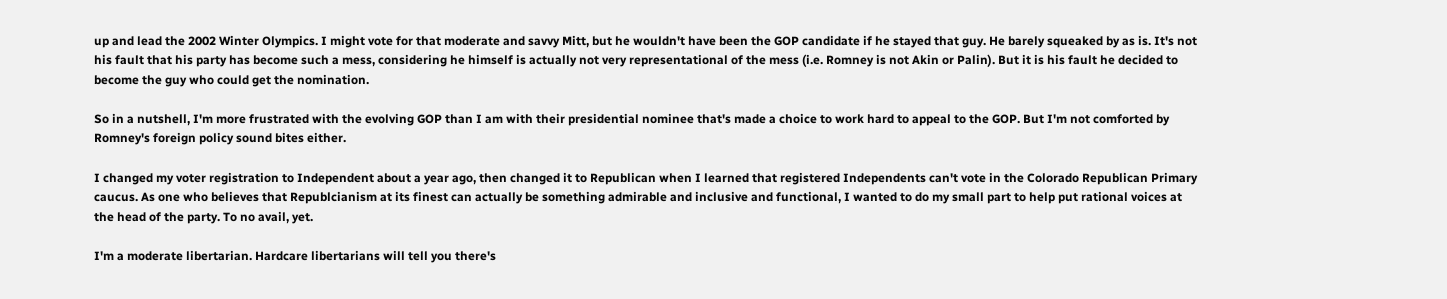up and lead the 2002 Winter Olympics. I might vote for that moderate and savvy Mitt, but he wouldn't have been the GOP candidate if he stayed that guy. He barely squeaked by as is. It's not his fault that his party has become such a mess, considering he himself is actually not very representational of the mess (i.e. Romney is not Akin or Palin). But it is his fault he decided to become the guy who could get the nomination.

So in a nutshell, I'm more frustrated with the evolving GOP than I am with their presidential nominee that's made a choice to work hard to appeal to the GOP. But I'm not comforted by Romney's foreign policy sound bites either.

I changed my voter registration to Independent about a year ago, then changed it to Republican when I learned that registered Independents can't vote in the Colorado Republican Primary caucus. As one who believes that Republcianism at its finest can actually be something admirable and inclusive and functional, I wanted to do my small part to help put rational voices at the head of the party. To no avail, yet.

I'm a moderate libertarian. Hardcare libertarians will tell you there's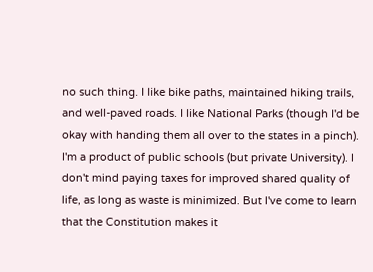no such thing. I like bike paths, maintained hiking trails, and well-paved roads. I like National Parks (though I'd be okay with handing them all over to the states in a pinch). I'm a product of public schools (but private University). I don't mind paying taxes for improved shared quality of life, as long as waste is minimized. But I've come to learn that the Constitution makes it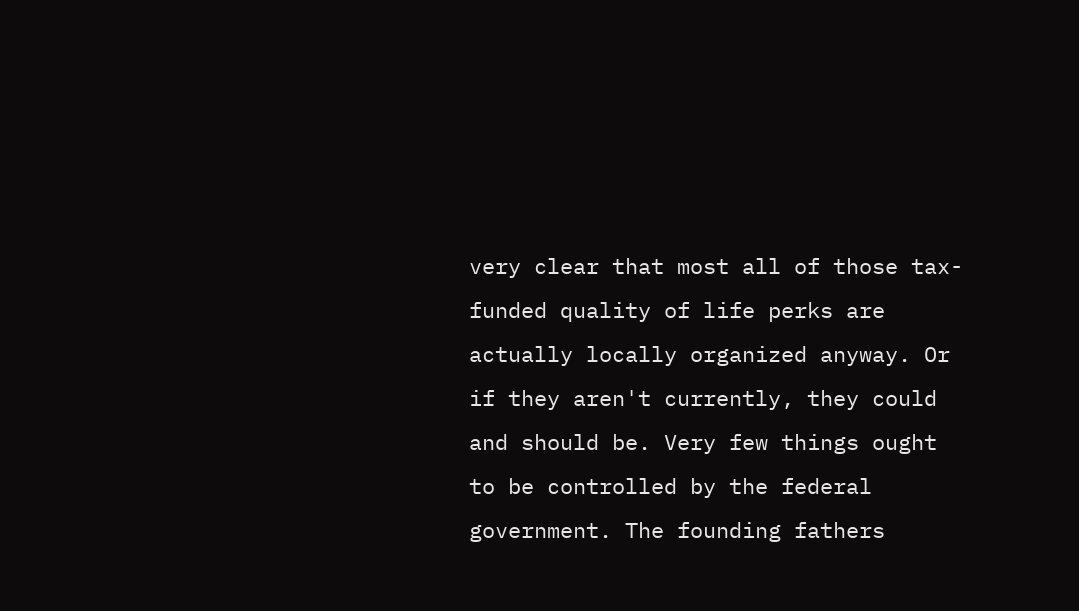very clear that most all of those tax-funded quality of life perks are actually locally organized anyway. Or if they aren't currently, they could and should be. Very few things ought to be controlled by the federal government. The founding fathers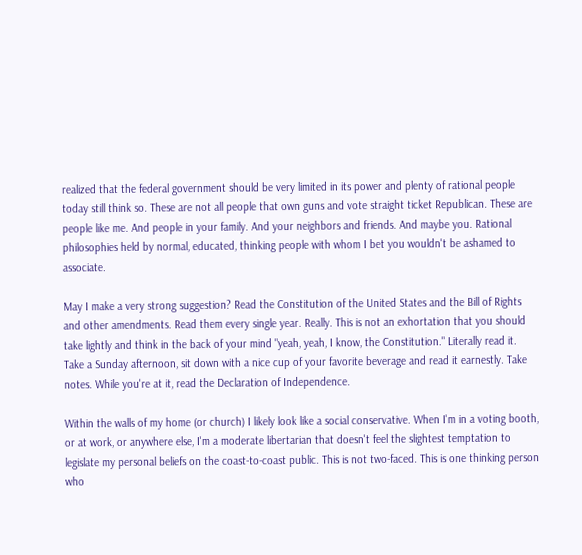realized that the federal government should be very limited in its power and plenty of rational people today still think so. These are not all people that own guns and vote straight ticket Republican. These are people like me. And people in your family. And your neighbors and friends. And maybe you. Rational philosophies held by normal, educated, thinking people with whom I bet you wouldn't be ashamed to associate.

May I make a very strong suggestion? Read the Constitution of the United States and the Bill of Rights and other amendments. Read them every single year. Really. This is not an exhortation that you should take lightly and think in the back of your mind "yeah, yeah, I know, the Constitution." Literally read it. Take a Sunday afternoon, sit down with a nice cup of your favorite beverage and read it earnestly. Take notes. While you're at it, read the Declaration of Independence.

Within the walls of my home (or church) I likely look like a social conservative. When I'm in a voting booth, or at work, or anywhere else, I'm a moderate libertarian that doesn't feel the slightest temptation to legislate my personal beliefs on the coast-to-coast public. This is not two-faced. This is one thinking person who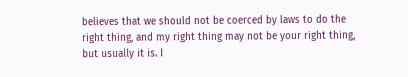believes that we should not be coerced by laws to do the right thing, and my right thing may not be your right thing, but usually it is. I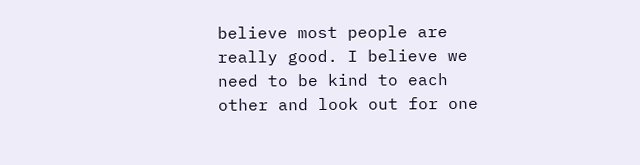believe most people are really good. I believe we need to be kind to each other and look out for one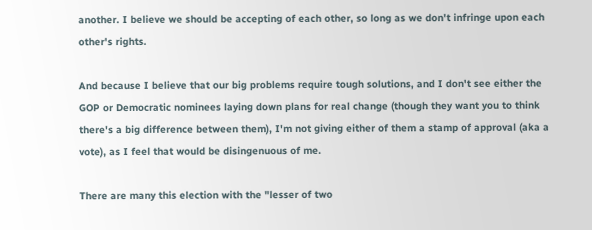another. I believe we should be accepting of each other, so long as we don't infringe upon each other's rights.

And because I believe that our big problems require tough solutions, and I don't see either the GOP or Democratic nominees laying down plans for real change (though they want you to think there's a big difference between them), I'm not giving either of them a stamp of approval (aka a vote), as I feel that would be disingenuous of me.

There are many this election with the "lesser of two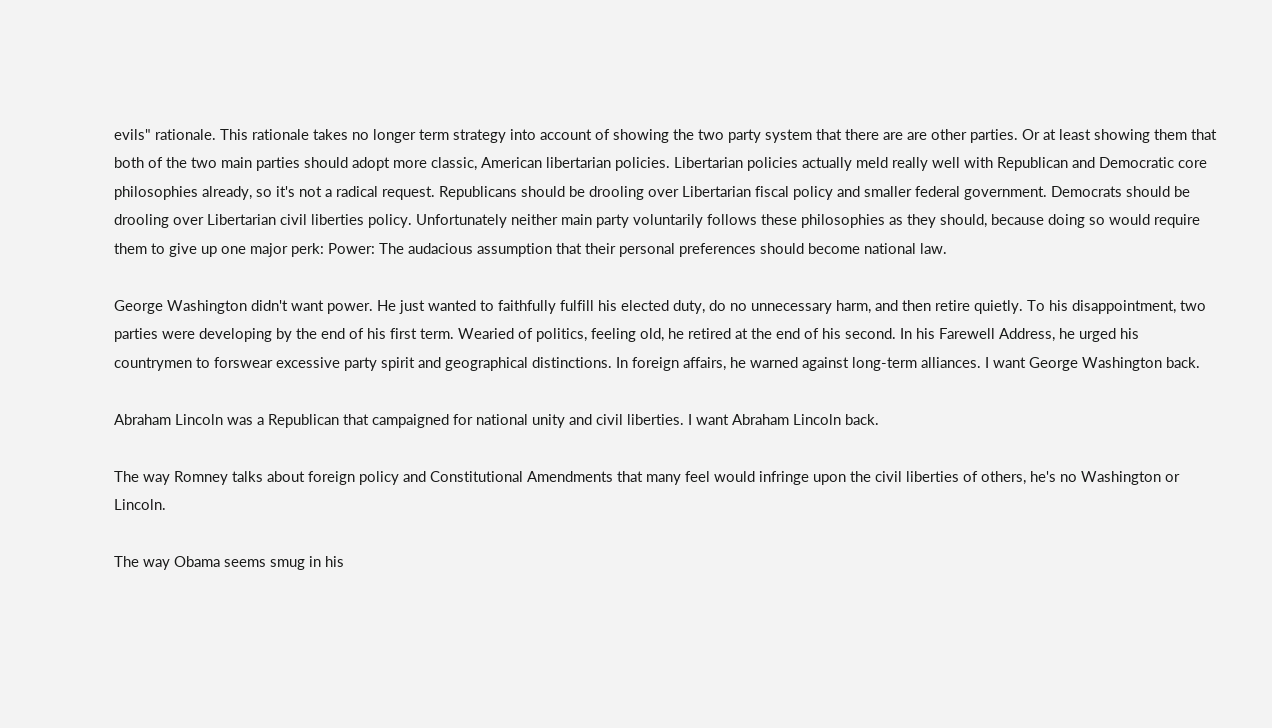evils" rationale. This rationale takes no longer term strategy into account of showing the two party system that there are are other parties. Or at least showing them that both of the two main parties should adopt more classic, American libertarian policies. Libertarian policies actually meld really well with Republican and Democratic core philosophies already, so it's not a radical request. Republicans should be drooling over Libertarian fiscal policy and smaller federal government. Democrats should be drooling over Libertarian civil liberties policy. Unfortunately neither main party voluntarily follows these philosophies as they should, because doing so would require them to give up one major perk: Power: The audacious assumption that their personal preferences should become national law.

George Washington didn't want power. He just wanted to faithfully fulfill his elected duty, do no unnecessary harm, and then retire quietly. To his disappointment, two parties were developing by the end of his first term. Wearied of politics, feeling old, he retired at the end of his second. In his Farewell Address, he urged his countrymen to forswear excessive party spirit and geographical distinctions. In foreign affairs, he warned against long-term alliances. I want George Washington back.

Abraham Lincoln was a Republican that campaigned for national unity and civil liberties. I want Abraham Lincoln back.

The way Romney talks about foreign policy and Constitutional Amendments that many feel would infringe upon the civil liberties of others, he's no Washington or Lincoln.

The way Obama seems smug in his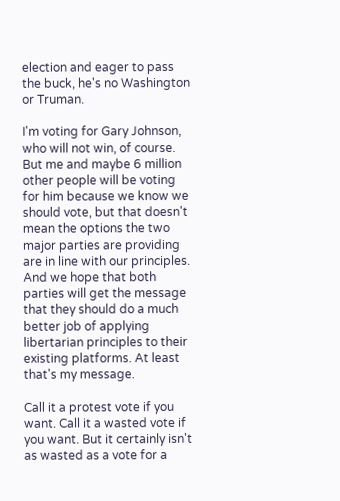election and eager to pass the buck, he's no Washington or Truman.

I'm voting for Gary Johnson, who will not win, of course. But me and maybe 6 million other people will be voting for him because we know we should vote, but that doesn't mean the options the two major parties are providing are in line with our principles. And we hope that both parties will get the message that they should do a much better job of applying libertarian principles to their existing platforms. At least that's my message.

Call it a protest vote if you want. Call it a wasted vote if you want. But it certainly isn't as wasted as a vote for a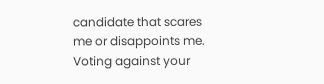candidate that scares me or disappoints me. Voting against your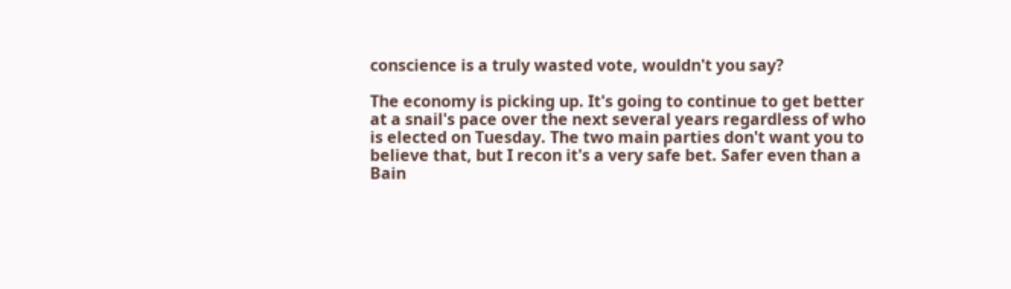conscience is a truly wasted vote, wouldn't you say?

The economy is picking up. It's going to continue to get better at a snail's pace over the next several years regardless of who is elected on Tuesday. The two main parties don't want you to believe that, but I recon it's a very safe bet. Safer even than a Bain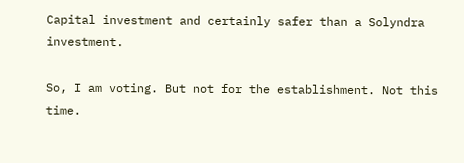Capital investment and certainly safer than a Solyndra investment.

So, I am voting. But not for the establishment. Not this time.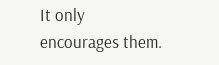It only encourages them.